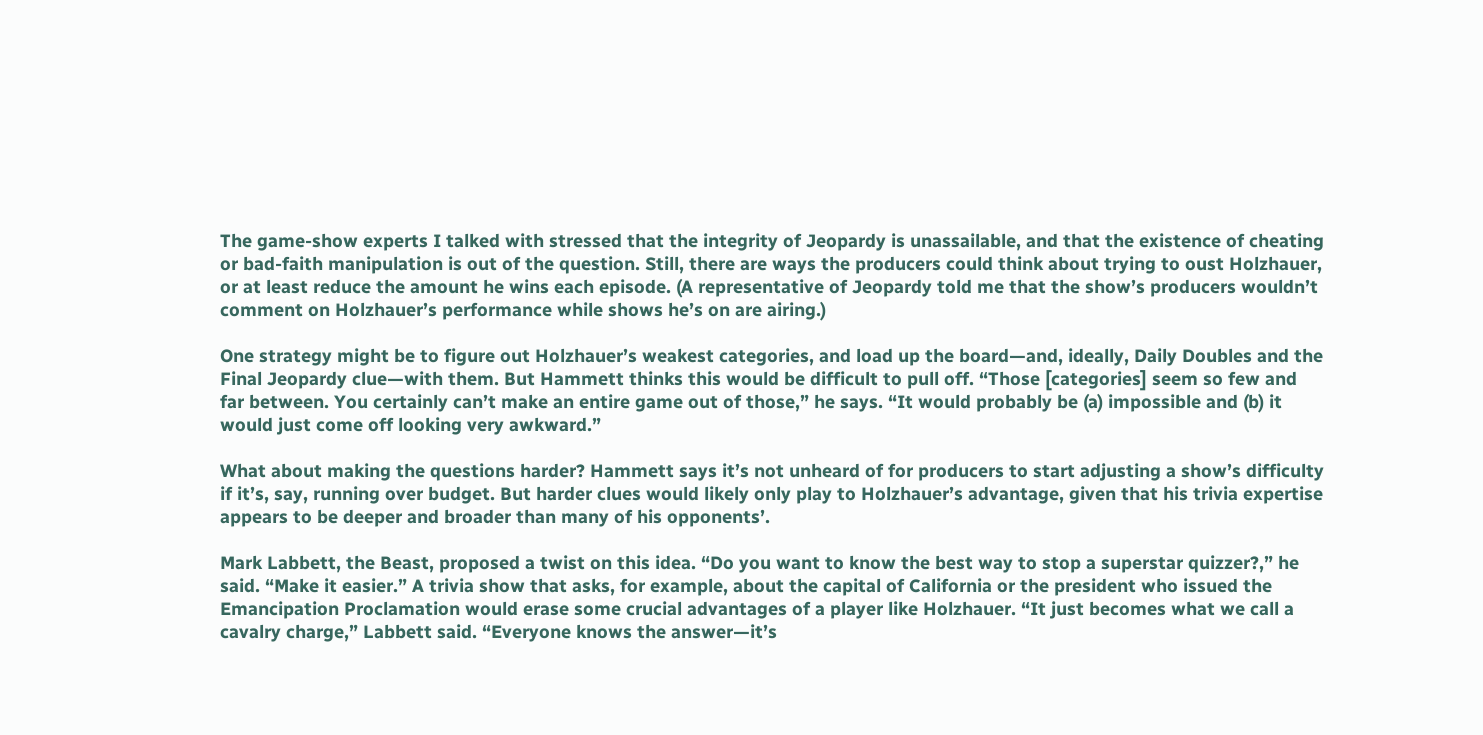The game-show experts I talked with stressed that the integrity of Jeopardy is unassailable, and that the existence of cheating or bad-faith manipulation is out of the question. Still, there are ways the producers could think about trying to oust Holzhauer, or at least reduce the amount he wins each episode. (A representative of Jeopardy told me that the show’s producers wouldn’t comment on Holzhauer’s performance while shows he’s on are airing.)

One strategy might be to figure out Holzhauer’s weakest categories, and load up the board—and, ideally, Daily Doubles and the Final Jeopardy clue—with them. But Hammett thinks this would be difficult to pull off. “Those [categories] seem so few and far between. You certainly can’t make an entire game out of those,” he says. “It would probably be (a) impossible and (b) it would just come off looking very awkward.”

What about making the questions harder? Hammett says it’s not unheard of for producers to start adjusting a show’s difficulty if it’s, say, running over budget. But harder clues would likely only play to Holzhauer’s advantage, given that his trivia expertise appears to be deeper and broader than many of his opponents’.

Mark Labbett, the Beast, proposed a twist on this idea. “Do you want to know the best way to stop a superstar quizzer?,” he said. “Make it easier.” A trivia show that asks, for example, about the capital of California or the president who issued the Emancipation Proclamation would erase some crucial advantages of a player like Holzhauer. “It just becomes what we call a cavalry charge,” Labbett said. “Everyone knows the answer—it’s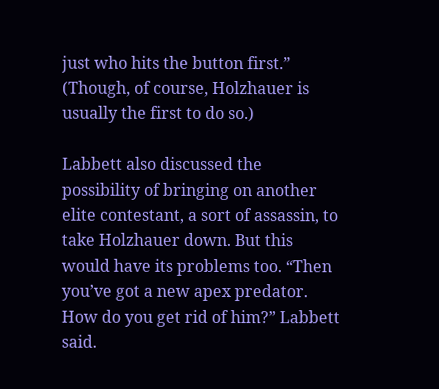just who hits the button first.” (Though, of course, Holzhauer is usually the first to do so.)

Labbett also discussed the possibility of bringing on another elite contestant, a sort of assassin, to take Holzhauer down. But this would have its problems too. “Then you’ve got a new apex predator. How do you get rid of him?” Labbett said.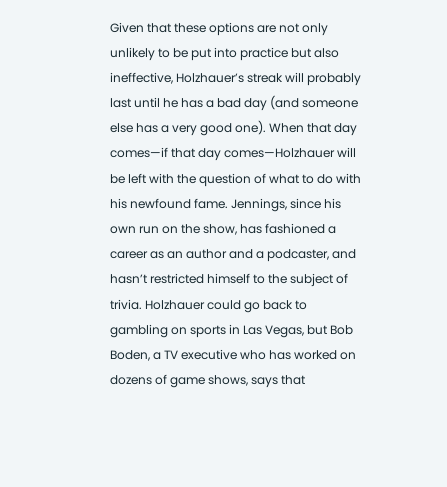Given that these options are not only unlikely to be put into practice but also ineffective, Holzhauer’s streak will probably last until he has a bad day (and someone else has a very good one). When that day comes—if that day comes—Holzhauer will be left with the question of what to do with his newfound fame. Jennings, since his own run on the show, has fashioned a career as an author and a podcaster, and hasn’t restricted himself to the subject of trivia. Holzhauer could go back to gambling on sports in Las Vegas, but Bob Boden, a TV executive who has worked on dozens of game shows, says that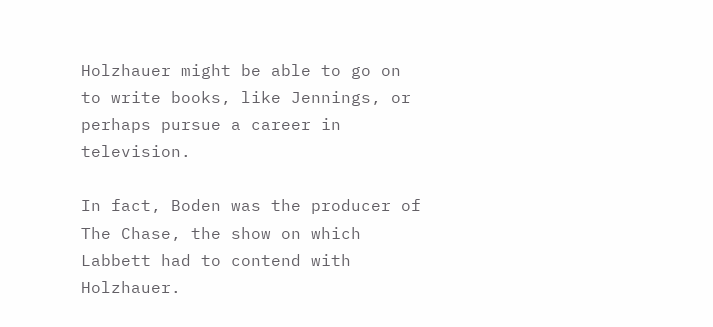Holzhauer might be able to go on to write books, like Jennings, or perhaps pursue a career in television.

In fact, Boden was the producer of The Chase, the show on which Labbett had to contend with Holzhauer.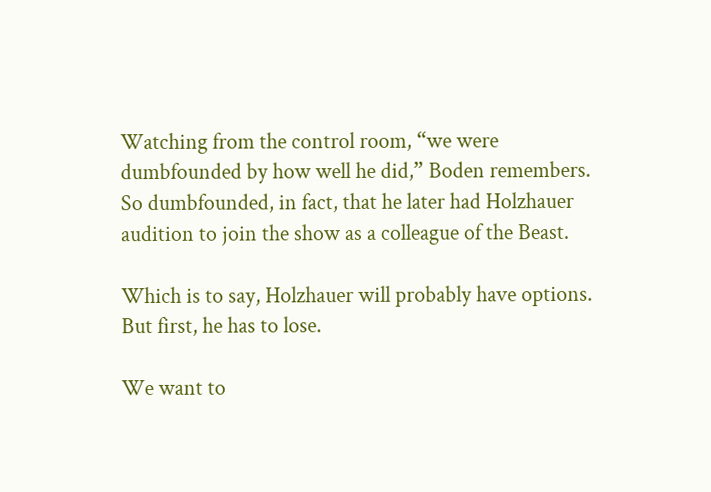Watching from the control room, “we were dumbfounded by how well he did,” Boden remembers. So dumbfounded, in fact, that he later had Holzhauer audition to join the show as a colleague of the Beast.

Which is to say, Holzhauer will probably have options. But first, he has to lose.

We want to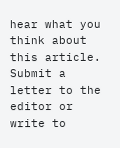hear what you think about this article. Submit a letter to the editor or write to